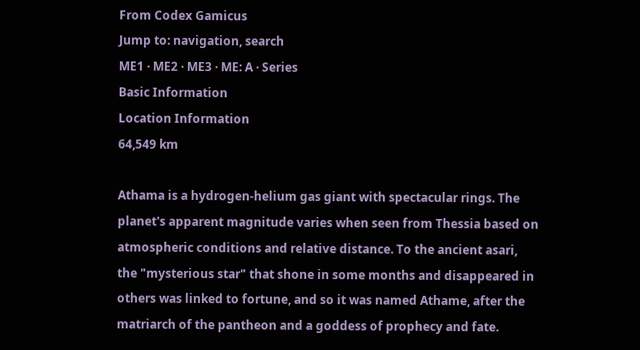From Codex Gamicus
Jump to: navigation, search
ME1 · ME2 · ME3 · ME: A · Series
Basic Information
Location Information
64,549 km

Athama is a hydrogen-helium gas giant with spectacular rings. The planet's apparent magnitude varies when seen from Thessia based on atmospheric conditions and relative distance. To the ancient asari, the "mysterious star" that shone in some months and disappeared in others was linked to fortune, and so it was named Athame, after the matriarch of the pantheon and a goddess of prophecy and fate.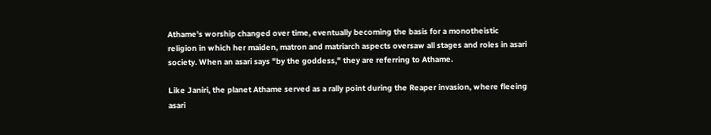Athame's worship changed over time, eventually becoming the basis for a monotheistic religion in which her maiden, matron and matriarch aspects oversaw all stages and roles in asari society. When an asari says "by the goddess," they are referring to Athame.

Like Janiri, the planet Athame served as a rally point during the Reaper invasion, where fleeing asari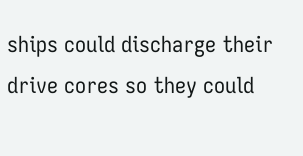ships could discharge their drive cores so they could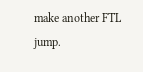make another FTL jump.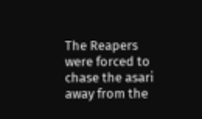The Reapers were forced to chase the asari away from the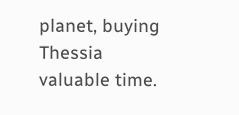planet, buying Thessia valuable time.